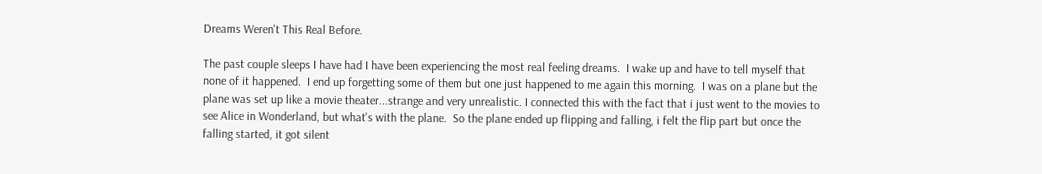Dreams Weren't This Real Before.

The past couple sleeps I have had I have been experiencing the most real feeling dreams.  I wake up and have to tell myself that none of it happened.  I end up forgetting some of them but one just happened to me again this morning.  I was on a plane but the plane was set up like a movie theater...strange and very unrealistic. I connected this with the fact that i just went to the movies to see Alice in Wonderland, but what's with the plane.  So the plane ended up flipping and falling, i felt the flip part but once the falling started, it got silent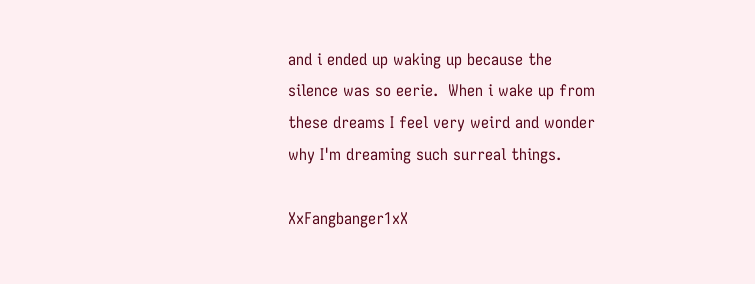and i ended up waking up because the silence was so eerie.  When i wake up from these dreams I feel very weird and wonder why I'm dreaming such surreal things.

XxFangbanger1xX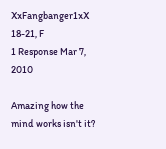XxFangbanger1xX
18-21, F
1 Response Mar 7, 2010

Amazing how the mind works isn't it?